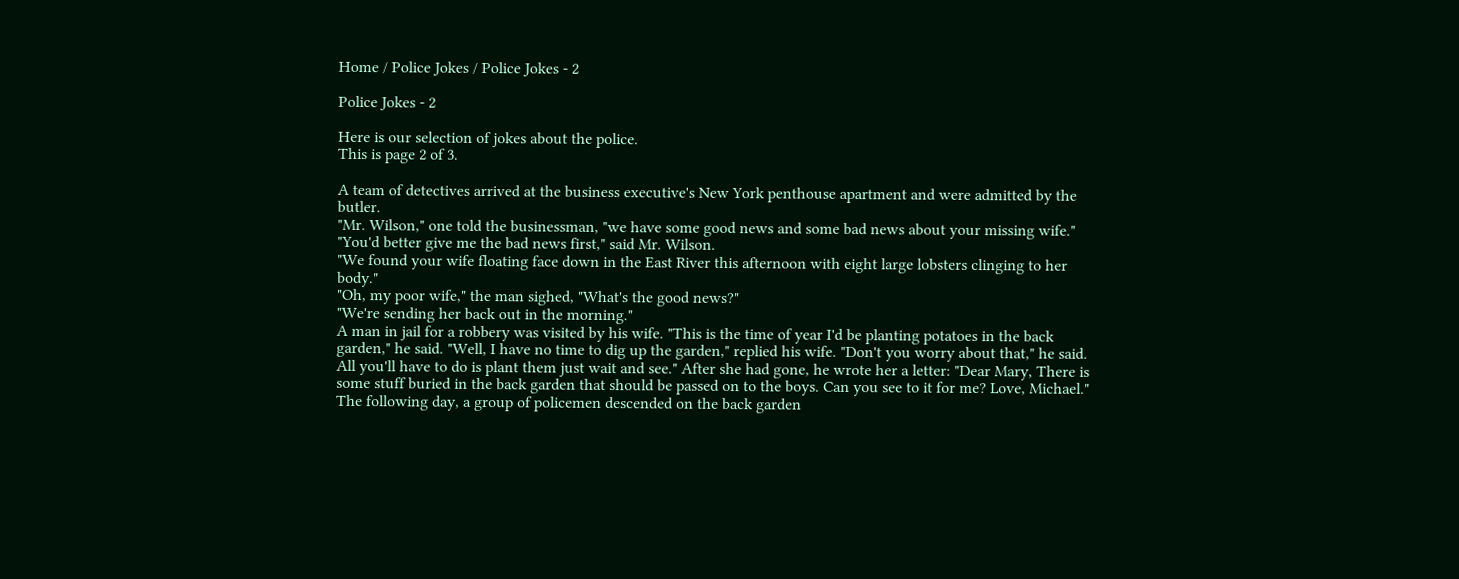Home / Police Jokes / Police Jokes - 2

Police Jokes - 2

Here is our selection of jokes about the police.
This is page 2 of 3.

A team of detectives arrived at the business executive's New York penthouse apartment and were admitted by the butler.
"Mr. Wilson," one told the businessman, "we have some good news and some bad news about your missing wife."
"You'd better give me the bad news first," said Mr. Wilson.
"We found your wife floating face down in the East River this afternoon with eight large lobsters clinging to her body."
"Oh, my poor wife," the man sighed, "What's the good news?"
"We're sending her back out in the morning."
A man in jail for a robbery was visited by his wife. "This is the time of year I'd be planting potatoes in the back garden," he said. "Well, I have no time to dig up the garden," replied his wife. "Don't you worry about that," he said. All you'll have to do is plant them just wait and see." After she had gone, he wrote her a letter: "Dear Mary, There is some stuff buried in the back garden that should be passed on to the boys. Can you see to it for me? Love, Michael."
The following day, a group of policemen descended on the back garden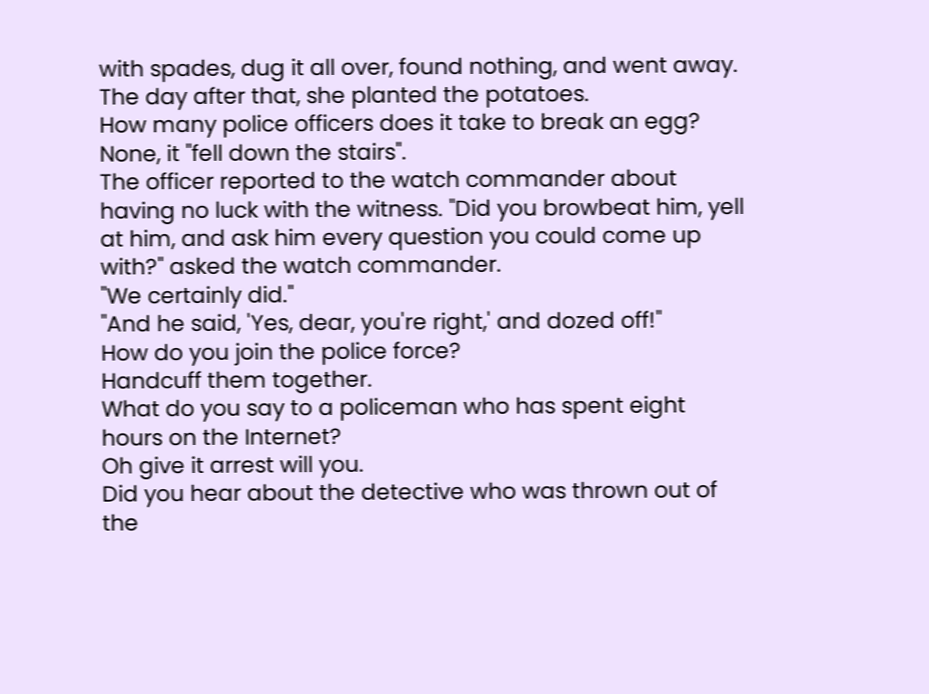with spades, dug it all over, found nothing, and went away.
The day after that, she planted the potatoes.
How many police officers does it take to break an egg?
None, it "fell down the stairs".
The officer reported to the watch commander about having no luck with the witness. "Did you browbeat him, yell at him, and ask him every question you could come up with?" asked the watch commander.
"We certainly did."
"And he said, 'Yes, dear, you're right,' and dozed off!"
How do you join the police force?
Handcuff them together.
What do you say to a policeman who has spent eight hours on the Internet?
Oh give it arrest will you.
Did you hear about the detective who was thrown out of the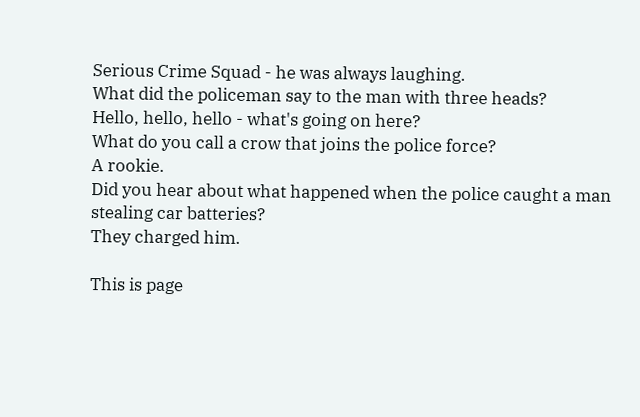Serious Crime Squad - he was always laughing.
What did the policeman say to the man with three heads?
Hello, hello, hello - what's going on here?
What do you call a crow that joins the police force?
A rookie.
Did you hear about what happened when the police caught a man stealing car batteries?
They charged him.

This is page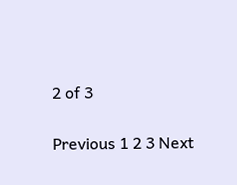2 of 3

Previous 1 2 3 Next